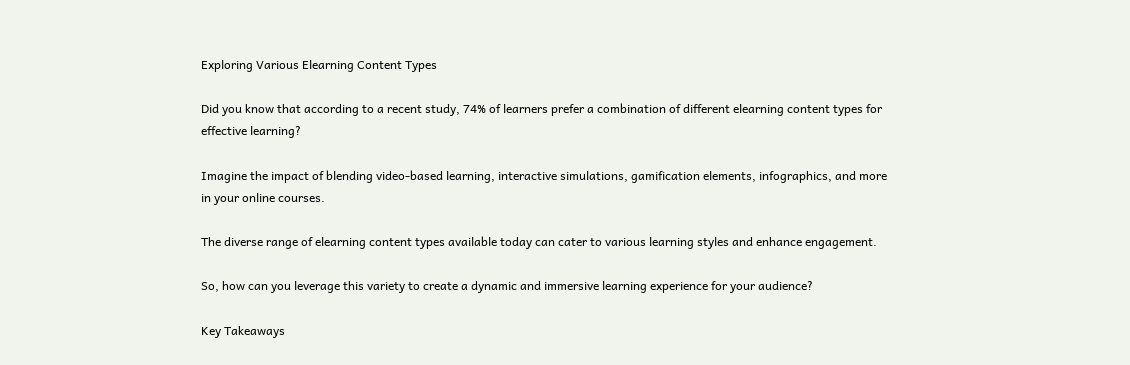Exploring Various Elearning Content Types

Did you know that according to a recent study, 74% of learners prefer a combination of different elearning content types for effective learning?

Imagine the impact of blending video-based learning, interactive simulations, gamification elements, infographics, and more in your online courses.

The diverse range of elearning content types available today can cater to various learning styles and enhance engagement.

So, how can you leverage this variety to create a dynamic and immersive learning experience for your audience?

Key Takeaways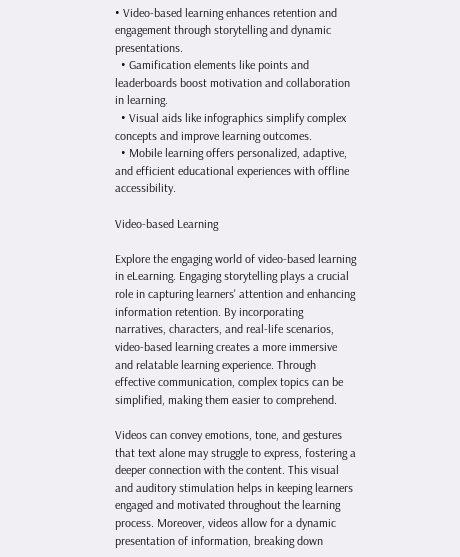• Video-based learning enhances retention and engagement through storytelling and dynamic presentations.
  • Gamification elements like points and leaderboards boost motivation and collaboration in learning.
  • Visual aids like infographics simplify complex concepts and improve learning outcomes.
  • Mobile learning offers personalized, adaptive, and efficient educational experiences with offline accessibility.

Video-based Learning

Explore the engaging world of video-based learning in eLearning. Engaging storytelling plays a crucial role in capturing learners' attention and enhancing information retention. By incorporating narratives, characters, and real-life scenarios, video-based learning creates a more immersive and relatable learning experience. Through effective communication, complex topics can be simplified, making them easier to comprehend.

Videos can convey emotions, tone, and gestures that text alone may struggle to express, fostering a deeper connection with the content. This visual and auditory stimulation helps in keeping learners engaged and motivated throughout the learning process. Moreover, videos allow for a dynamic presentation of information, breaking down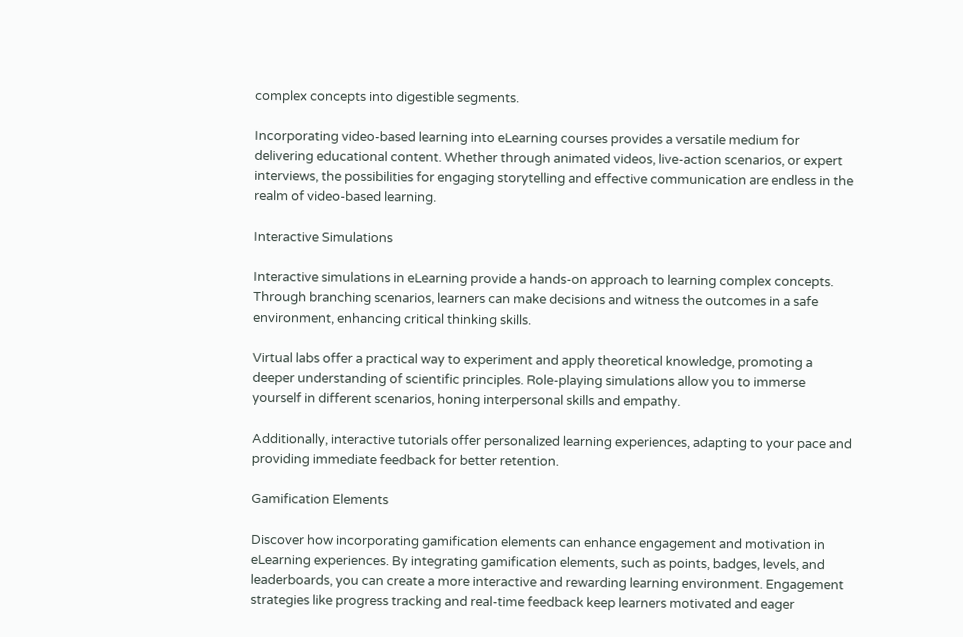complex concepts into digestible segments.

Incorporating video-based learning into eLearning courses provides a versatile medium for delivering educational content. Whether through animated videos, live-action scenarios, or expert interviews, the possibilities for engaging storytelling and effective communication are endless in the realm of video-based learning.

Interactive Simulations

Interactive simulations in eLearning provide a hands-on approach to learning complex concepts. Through branching scenarios, learners can make decisions and witness the outcomes in a safe environment, enhancing critical thinking skills.

Virtual labs offer a practical way to experiment and apply theoretical knowledge, promoting a deeper understanding of scientific principles. Role-playing simulations allow you to immerse yourself in different scenarios, honing interpersonal skills and empathy.

Additionally, interactive tutorials offer personalized learning experiences, adapting to your pace and providing immediate feedback for better retention.

Gamification Elements

Discover how incorporating gamification elements can enhance engagement and motivation in eLearning experiences. By integrating gamification elements, such as points, badges, levels, and leaderboards, you can create a more interactive and rewarding learning environment. Engagement strategies like progress tracking and real-time feedback keep learners motivated and eager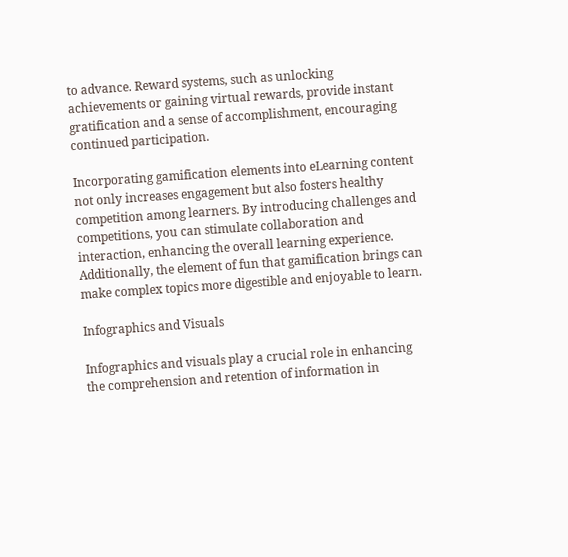to advance. Reward systems, such as unlocking achievements or gaining virtual rewards, provide instant gratification and a sense of accomplishment, encouraging continued participation.

Incorporating gamification elements into eLearning content not only increases engagement but also fosters healthy competition among learners. By introducing challenges and competitions, you can stimulate collaboration and interaction, enhancing the overall learning experience. Additionally, the element of fun that gamification brings can make complex topics more digestible and enjoyable to learn.

Infographics and Visuals

Infographics and visuals play a crucial role in enhancing the comprehension and retention of information in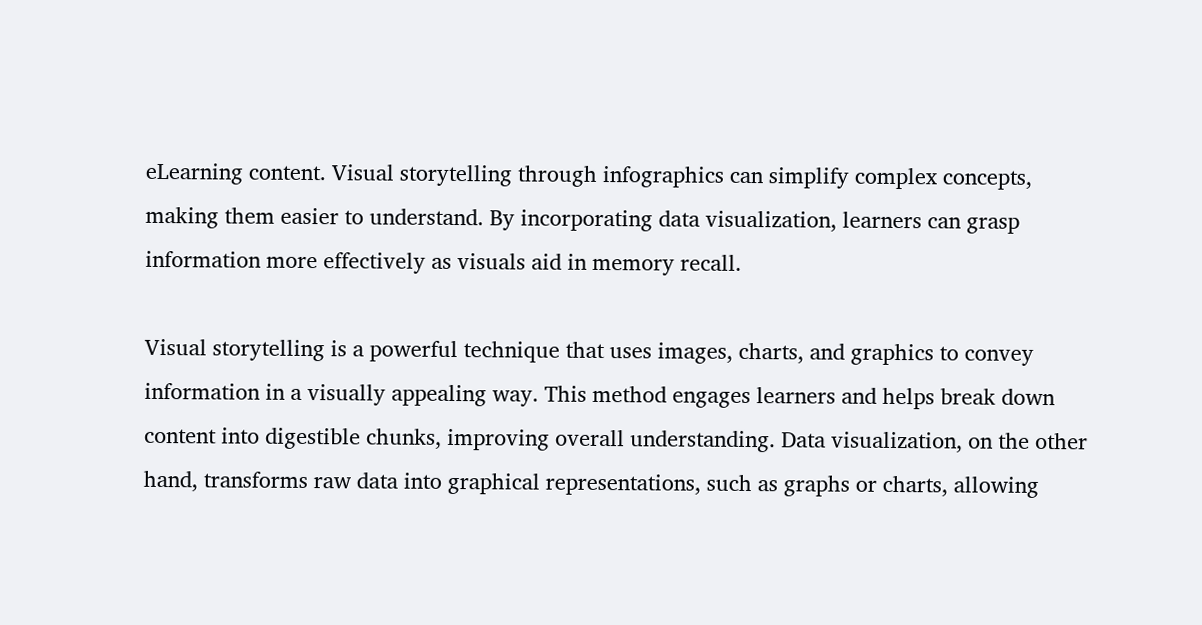eLearning content. Visual storytelling through infographics can simplify complex concepts, making them easier to understand. By incorporating data visualization, learners can grasp information more effectively as visuals aid in memory recall.

Visual storytelling is a powerful technique that uses images, charts, and graphics to convey information in a visually appealing way. This method engages learners and helps break down content into digestible chunks, improving overall understanding. Data visualization, on the other hand, transforms raw data into graphical representations, such as graphs or charts, allowing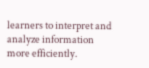learners to interpret and analyze information more efficiently.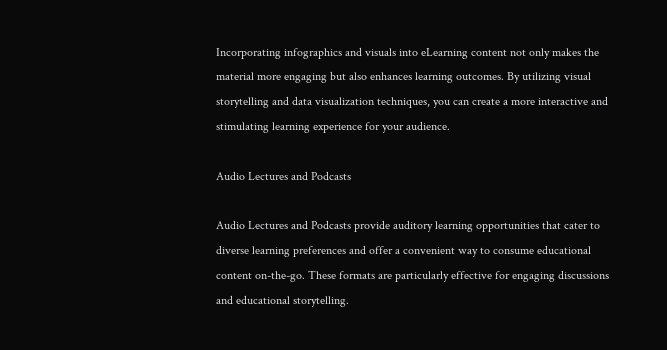Incorporating infographics and visuals into eLearning content not only makes the material more engaging but also enhances learning outcomes. By utilizing visual storytelling and data visualization techniques, you can create a more interactive and stimulating learning experience for your audience.

Audio Lectures and Podcasts

Audio Lectures and Podcasts provide auditory learning opportunities that cater to diverse learning preferences and offer a convenient way to consume educational content on-the-go. These formats are particularly effective for engaging discussions and educational storytelling.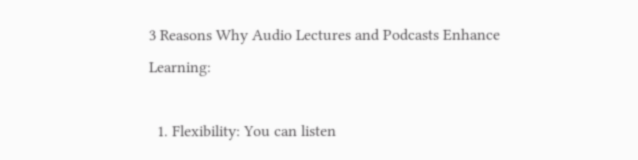3 Reasons Why Audio Lectures and Podcasts Enhance Learning:

  1. Flexibility: You can listen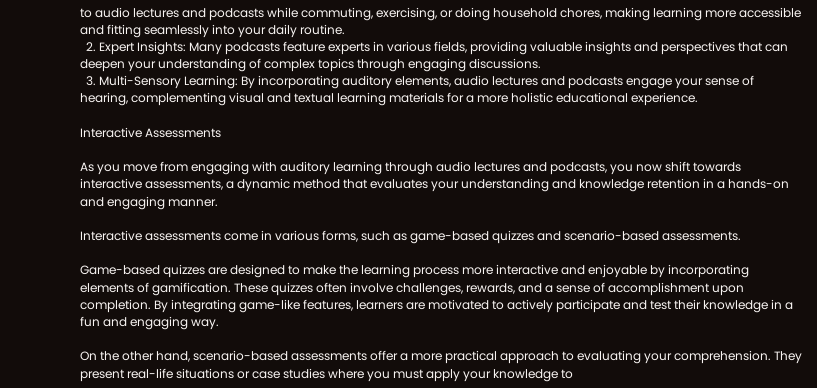to audio lectures and podcasts while commuting, exercising, or doing household chores, making learning more accessible and fitting seamlessly into your daily routine.
  2. Expert Insights: Many podcasts feature experts in various fields, providing valuable insights and perspectives that can deepen your understanding of complex topics through engaging discussions.
  3. Multi-Sensory Learning: By incorporating auditory elements, audio lectures and podcasts engage your sense of hearing, complementing visual and textual learning materials for a more holistic educational experience.

Interactive Assessments

As you move from engaging with auditory learning through audio lectures and podcasts, you now shift towards interactive assessments, a dynamic method that evaluates your understanding and knowledge retention in a hands-on and engaging manner.

Interactive assessments come in various forms, such as game-based quizzes and scenario-based assessments.

Game-based quizzes are designed to make the learning process more interactive and enjoyable by incorporating elements of gamification. These quizzes often involve challenges, rewards, and a sense of accomplishment upon completion. By integrating game-like features, learners are motivated to actively participate and test their knowledge in a fun and engaging way.

On the other hand, scenario-based assessments offer a more practical approach to evaluating your comprehension. They present real-life situations or case studies where you must apply your knowledge to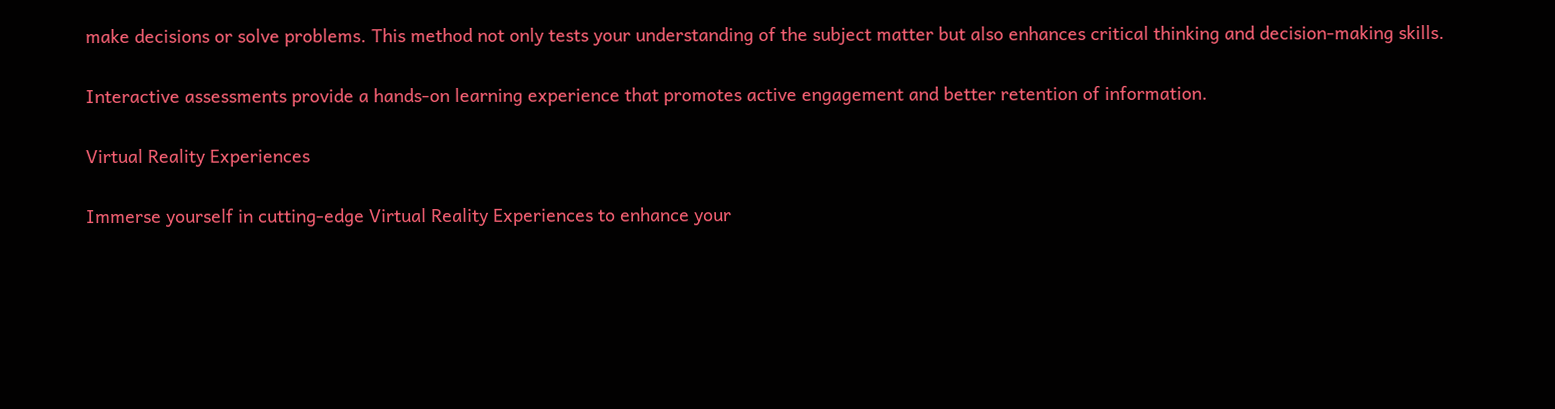make decisions or solve problems. This method not only tests your understanding of the subject matter but also enhances critical thinking and decision-making skills.

Interactive assessments provide a hands-on learning experience that promotes active engagement and better retention of information.

Virtual Reality Experiences

Immerse yourself in cutting-edge Virtual Reality Experiences to enhance your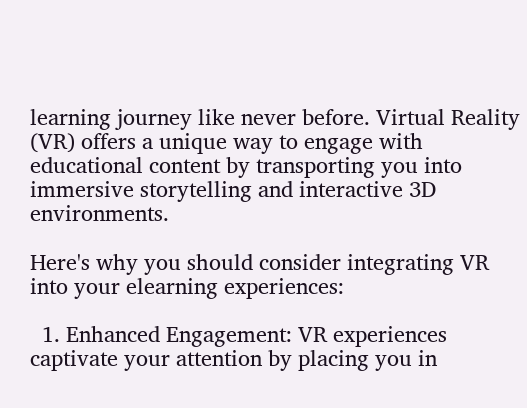learning journey like never before. Virtual Reality (VR) offers a unique way to engage with educational content by transporting you into immersive storytelling and interactive 3D environments.

Here's why you should consider integrating VR into your elearning experiences:

  1. Enhanced Engagement: VR experiences captivate your attention by placing you in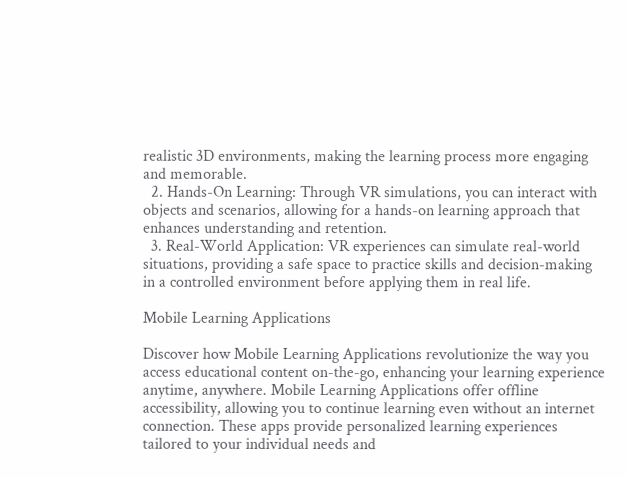realistic 3D environments, making the learning process more engaging and memorable.
  2. Hands-On Learning: Through VR simulations, you can interact with objects and scenarios, allowing for a hands-on learning approach that enhances understanding and retention.
  3. Real-World Application: VR experiences can simulate real-world situations, providing a safe space to practice skills and decision-making in a controlled environment before applying them in real life.

Mobile Learning Applications

Discover how Mobile Learning Applications revolutionize the way you access educational content on-the-go, enhancing your learning experience anytime, anywhere. Mobile Learning Applications offer offline accessibility, allowing you to continue learning even without an internet connection. These apps provide personalized learning experiences tailored to your individual needs and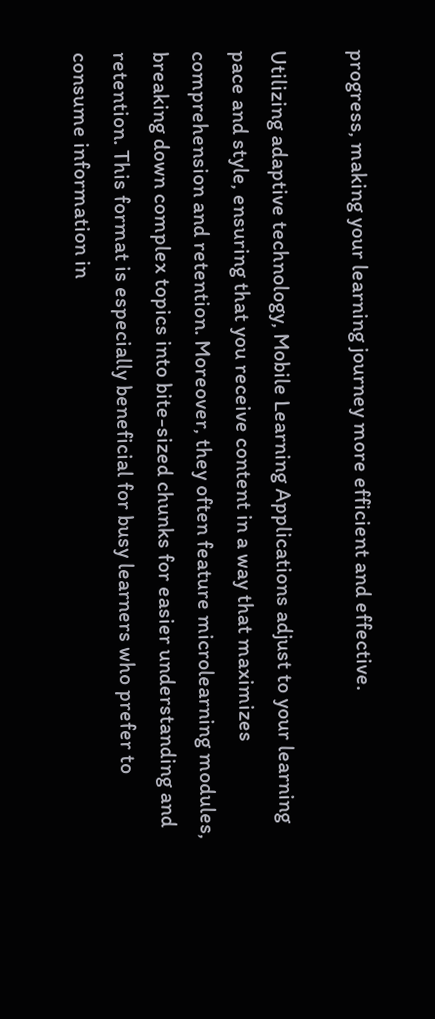progress, making your learning journey more efficient and effective.

Utilizing adaptive technology, Mobile Learning Applications adjust to your learning pace and style, ensuring that you receive content in a way that maximizes comprehension and retention. Moreover, they often feature microlearning modules, breaking down complex topics into bite-sized chunks for easier understanding and retention. This format is especially beneficial for busy learners who prefer to consume information in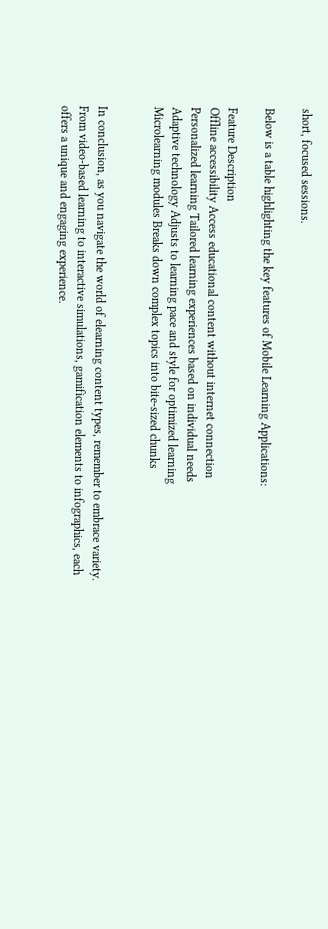short, focused sessions.

Below is a table highlighting the key features of Mobile Learning Applications:

Feature Description
Offline accessibility Access educational content without internet connection
Personalized learning Tailored learning experiences based on individual needs
Adaptive technology Adjusts to learning pace and style for optimized learning
Microlearning modules Breaks down complex topics into bite-sized chunks


In conclusion, as you navigate the world of elearning content types, remember to embrace variety. From video-based learning to interactive simulations, gamification elements to infographics, each offers a unique and engaging experience.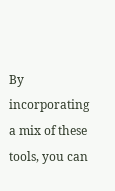By incorporating a mix of these tools, you can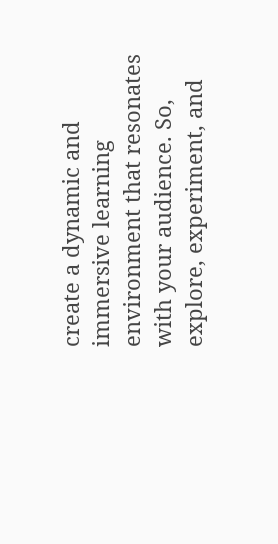create a dynamic and immersive learning environment that resonates with your audience. So, explore, experiment, and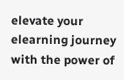elevate your elearning journey with the power of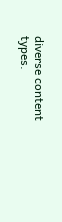diverse content types.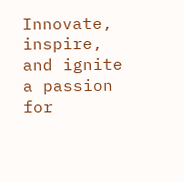Innovate, inspire, and ignite a passion for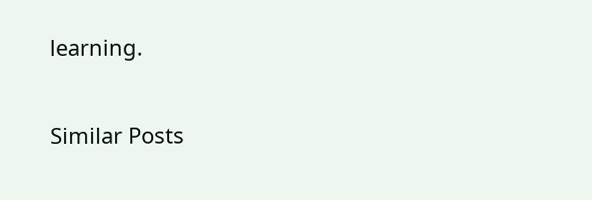learning.

Similar Posts